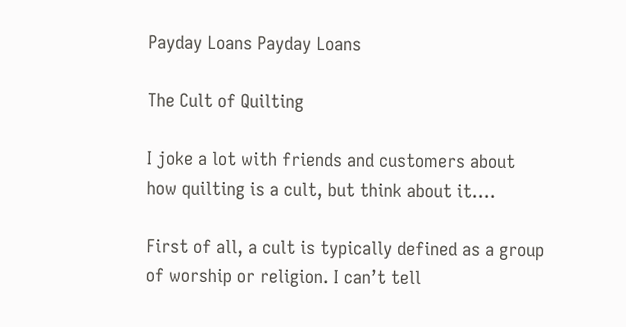Payday Loans Payday Loans

The Cult of Quilting

I joke a lot with friends and customers about how quilting is a cult, but think about it….

First of all, a cult is typically defined as a group of worship or religion. I can’t tell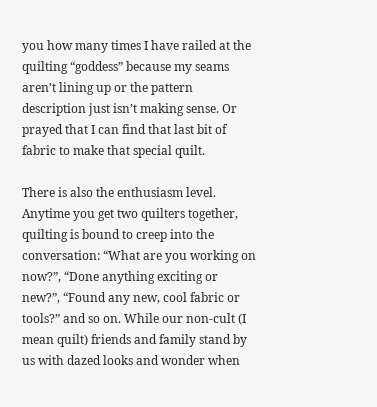you how many times I have railed at the quilting “goddess” because my seams aren’t lining up or the pattern description just isn’t making sense. Or prayed that I can find that last bit of fabric to make that special quilt.

There is also the enthusiasm level. Anytime you get two quilters together, quilting is bound to creep into the conversation: “What are you working on now?”, “Done anything exciting or new?”, “Found any new, cool fabric or tools?” and so on. While our non-cult (I mean quilt) friends and family stand by us with dazed looks and wonder when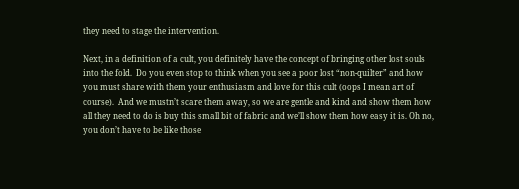they need to stage the intervention.

Next, in a definition of a cult, you definitely have the concept of bringing other lost souls into the fold.  Do you even stop to think when you see a poor lost “non-quilter” and how you must share with them your enthusiasm and love for this cult (oops I mean art of course).  And we mustn’t scare them away, so we are gentle and kind and show them how all they need to do is buy this small bit of fabric and we’ll show them how easy it is. Oh no, you don’t have to be like those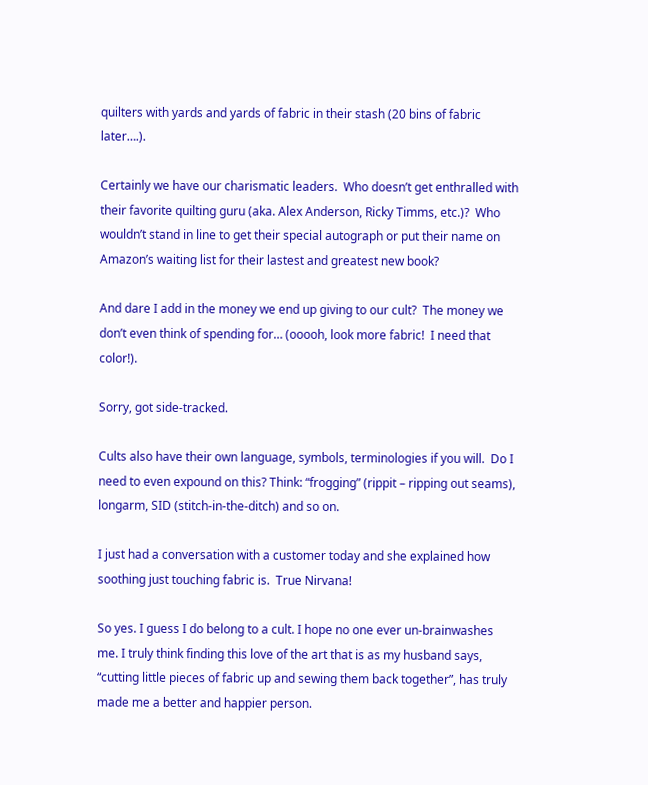quilters with yards and yards of fabric in their stash (20 bins of fabric later….).

Certainly we have our charismatic leaders.  Who doesn’t get enthralled with their favorite quilting guru (aka. Alex Anderson, Ricky Timms, etc.)?  Who wouldn’t stand in line to get their special autograph or put their name on Amazon’s waiting list for their lastest and greatest new book?

And dare I add in the money we end up giving to our cult?  The money we don’t even think of spending for… (ooooh, look more fabric!  I need that color!).

Sorry, got side-tracked.

Cults also have their own language, symbols, terminologies if you will.  Do I need to even expound on this? Think: “frogging” (rippit – ripping out seams), longarm, SID (stitch-in-the-ditch) and so on.

I just had a conversation with a customer today and she explained how soothing just touching fabric is.  True Nirvana!

So yes. I guess I do belong to a cult. I hope no one ever un-brainwashes me. I truly think finding this love of the art that is as my husband says, “cutting little pieces of fabric up and sewing them back together”, has truly made me a better and happier person.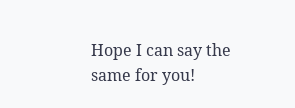Hope I can say the same for you!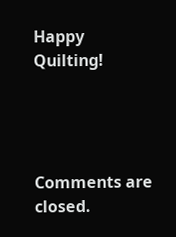Happy Quilting!




Comments are closed.